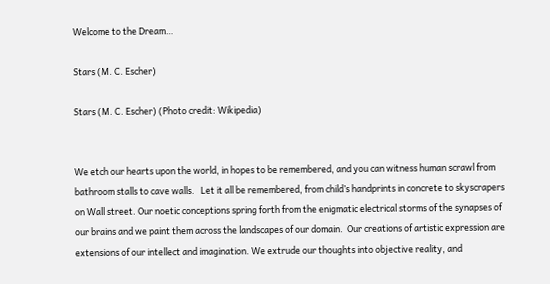Welcome to the Dream…

Stars (M. C. Escher)

Stars (M. C. Escher) (Photo credit: Wikipedia)


We etch our hearts upon the world, in hopes to be remembered, and you can witness human scrawl from bathroom stalls to cave walls.   Let it all be remembered, from child’s handprints in concrete to skyscrapers on Wall street. Our noetic conceptions spring forth from the enigmatic electrical storms of the synapses of our brains and we paint them across the landscapes of our domain.  Our creations of artistic expression are extensions of our intellect and imagination. We extrude our thoughts into objective reality, and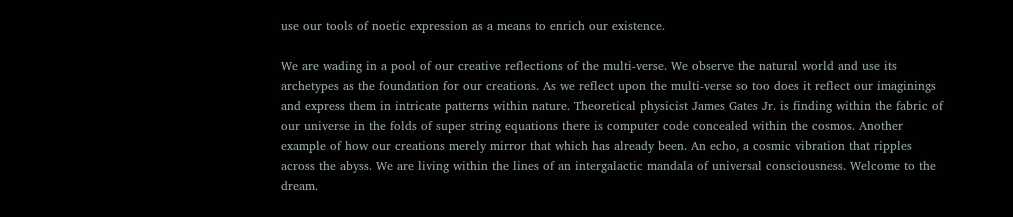use our tools of noetic expression as a means to enrich our existence.

We are wading in a pool of our creative reflections of the multi-verse. We observe the natural world and use its archetypes as the foundation for our creations. As we reflect upon the multi-verse so too does it reflect our imaginings and express them in intricate patterns within nature. Theoretical physicist James Gates Jr. is finding within the fabric of our universe in the folds of super string equations there is computer code concealed within the cosmos. Another example of how our creations merely mirror that which has already been. An echo, a cosmic vibration that ripples across the abyss. We are living within the lines of an intergalactic mandala of universal consciousness. Welcome to the dream.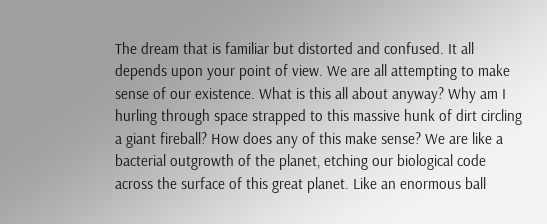The dream that is familiar but distorted and confused. It all depends upon your point of view. We are all attempting to make sense of our existence. What is this all about anyway? Why am I hurling through space strapped to this massive hunk of dirt circling a giant fireball? How does any of this make sense? We are like a bacterial outgrowth of the planet, etching our biological code across the surface of this great planet. Like an enormous ball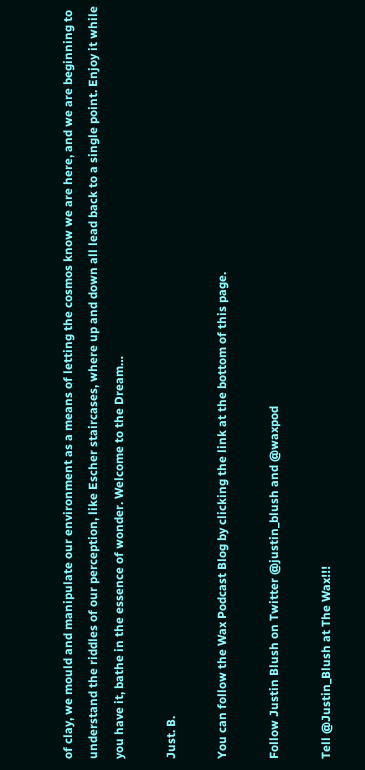of clay, we mould and manipulate our environment as a means of letting the cosmos know we are here, and we are beginning to understand the riddles of our perception, like Escher staircases, where up and down all lead back to a single point. Enjoy it while you have it, bathe in the essence of wonder. Welcome to the Dream…

Just. B.

You can follow the Wax Podcast Blog by clicking the link at the bottom of this page.

Follow Justin Blush on Twitter @justin_blush and @waxpod

Tell @Justin_Blush at The Wax!!!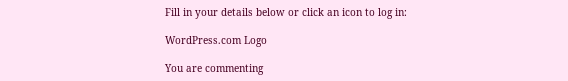Fill in your details below or click an icon to log in:

WordPress.com Logo

You are commenting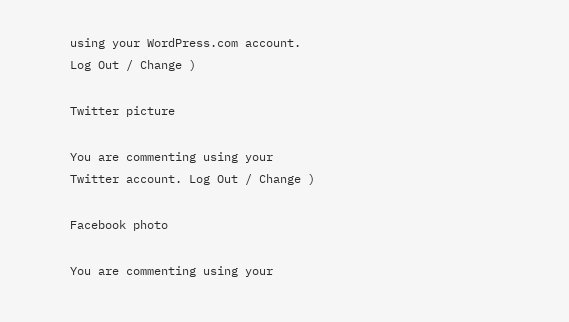using your WordPress.com account. Log Out / Change )

Twitter picture

You are commenting using your Twitter account. Log Out / Change )

Facebook photo

You are commenting using your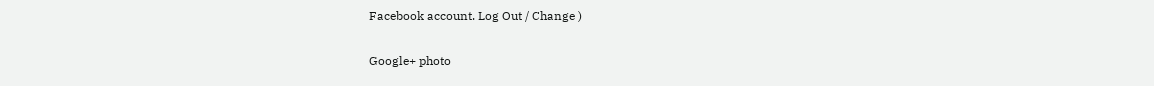Facebook account. Log Out / Change )

Google+ photo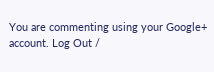You are commenting using your Google+ account. Log Out /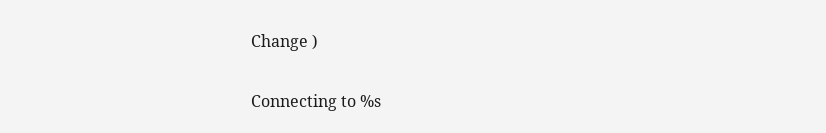Change )

Connecting to %s